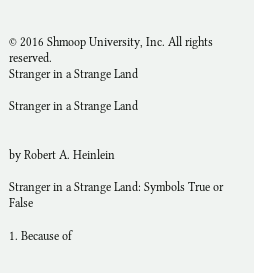© 2016 Shmoop University, Inc. All rights reserved.
Stranger in a Strange Land

Stranger in a Strange Land


by Robert A. Heinlein

Stranger in a Strange Land: Symbols True or False

1. Because of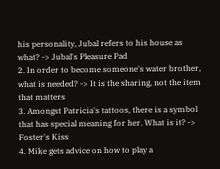his personality, Jubal refers to his house as what? -> Jubal's Pleasure Pad
2. In order to become someone's water brother, what is needed? -> It is the sharing, not the item that matters
3. Amongst Patricia's tattoos, there is a symbol that has special meaning for her. What is it? -> Foster's Kiss
4. Mike gets advice on how to play a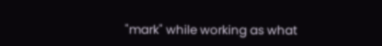"mark" while working as what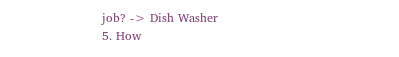job? -> Dish Washer
5. How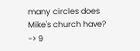many circles does Mike's church have? -> 9